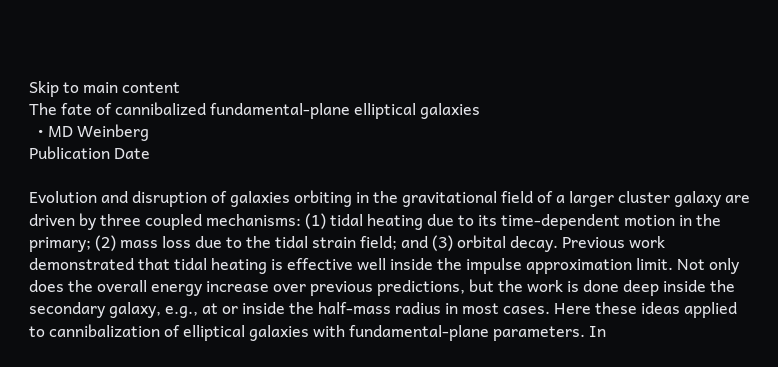Skip to main content
The fate of cannibalized fundamental-plane elliptical galaxies
  • MD Weinberg
Publication Date

Evolution and disruption of galaxies orbiting in the gravitational field of a larger cluster galaxy are driven by three coupled mechanisms: (1) tidal heating due to its time-dependent motion in the primary; (2) mass loss due to the tidal strain field; and (3) orbital decay. Previous work demonstrated that tidal heating is effective well inside the impulse approximation limit. Not only does the overall energy increase over previous predictions, but the work is done deep inside the secondary galaxy, e.g., at or inside the half-mass radius in most cases. Here these ideas applied to cannibalization of elliptical galaxies with fundamental-plane parameters. In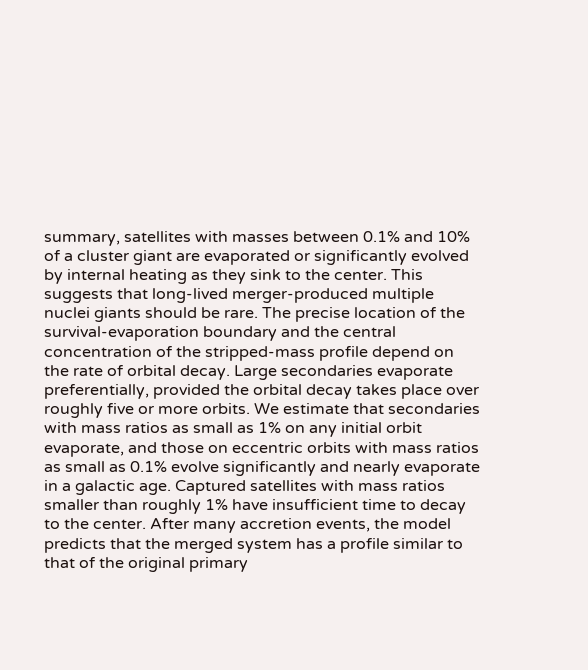summary, satellites with masses between 0.1% and 10% of a cluster giant are evaporated or significantly evolved by internal heating as they sink to the center. This suggests that long-lived merger-produced multiple nuclei giants should be rare. The precise location of the survival-evaporation boundary and the central concentration of the stripped-mass profile depend on the rate of orbital decay. Large secondaries evaporate preferentially, provided the orbital decay takes place over roughly five or more orbits. We estimate that secondaries with mass ratios as small as 1% on any initial orbit evaporate, and those on eccentric orbits with mass ratios as small as 0.1% evolve significantly and nearly evaporate in a galactic age. Captured satellites with mass ratios smaller than roughly 1% have insufficient time to decay to the center. After many accretion events, the model predicts that the merged system has a profile similar to that of the original primary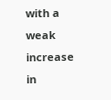with a weak increase in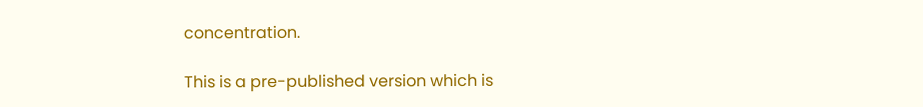concentration.

This is a pre-published version which is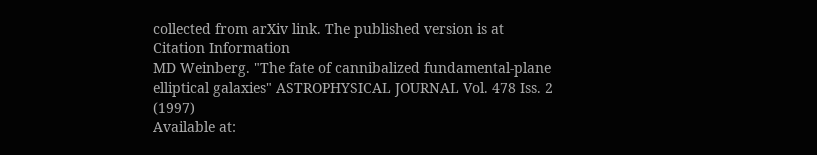collected from arXiv link. The published version is at
Citation Information
MD Weinberg. "The fate of cannibalized fundamental-plane elliptical galaxies" ASTROPHYSICAL JOURNAL Vol. 478 Iss. 2 (1997)
Available at: